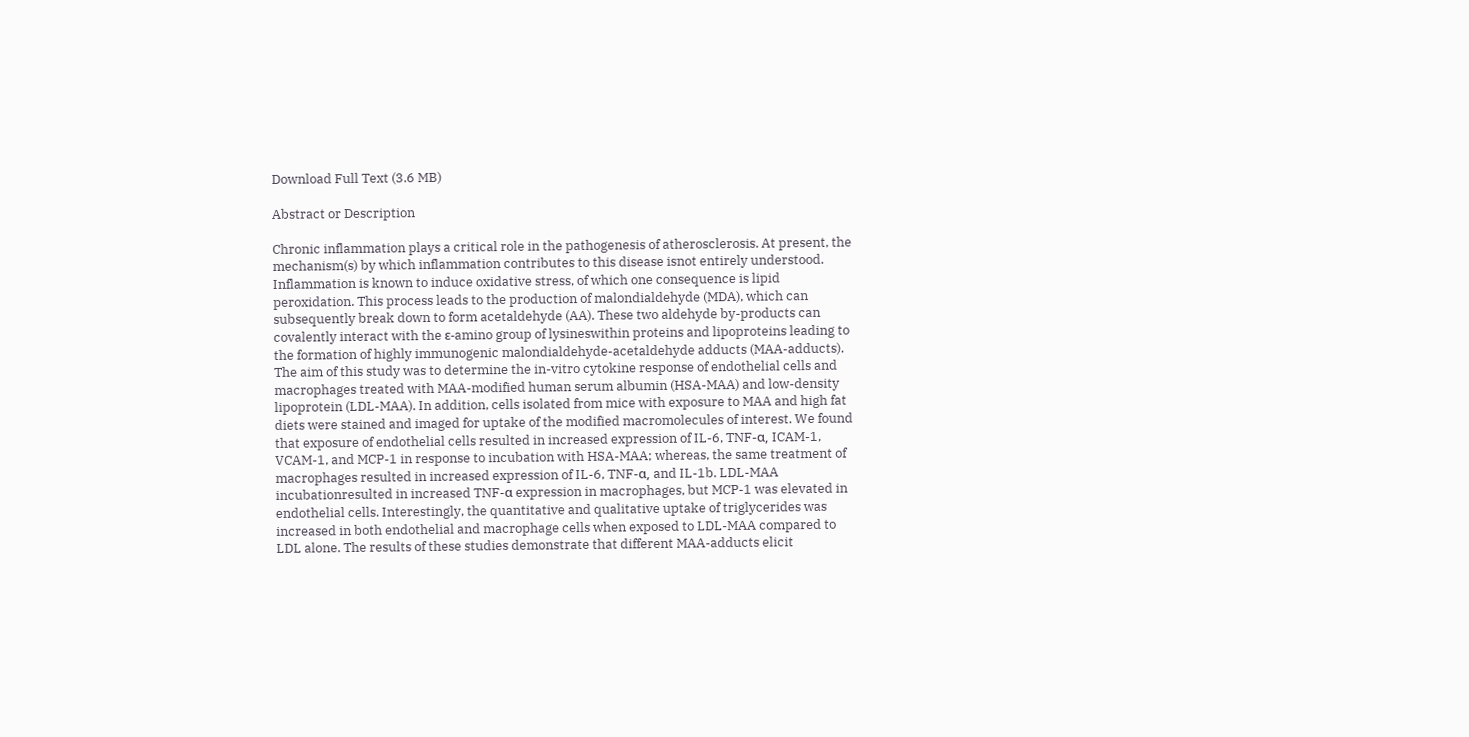Download Full Text (3.6 MB)

Abstract or Description

Chronic inflammation plays a critical role in the pathogenesis of atherosclerosis. At present, the mechanism(s) by which inflammation contributes to this disease isnot entirely understood. Inflammation is known to induce oxidative stress, of which one consequence is lipid peroxidation. This process leads to the production of malondialdehyde (MDA), which can subsequently break down to form acetaldehyde (AA). These two aldehyde by-products can covalently interact with the ε-amino group of lysineswithin proteins and lipoproteins leading to the formation of highly immunogenic malondialdehyde-acetaldehyde adducts (MAA-adducts). The aim of this study was to determine the in-vitro cytokine response of endothelial cells and macrophages treated with MAA-modified human serum albumin (HSA-MAA) and low-density lipoprotein (LDL-MAA). In addition, cells isolated from mice with exposure to MAA and high fat diets were stained and imaged for uptake of the modified macromolecules of interest. We found that exposure of endothelial cells resulted in increased expression of IL-6, TNF-α, ICAM-1, VCAM-1, and MCP-1 in response to incubation with HSA-MAA; whereas, the same treatment of macrophages resulted in increased expression of IL-6, TNF-α, and IL-1b. LDL-MAA incubationresulted in increased TNF-α expression in macrophages, but MCP-1 was elevated in endothelial cells. Interestingly, the quantitative and qualitative uptake of triglycerides was increased in both endothelial and macrophage cells when exposed to LDL-MAA compared to LDL alone. The results of these studies demonstrate that different MAA-adducts elicit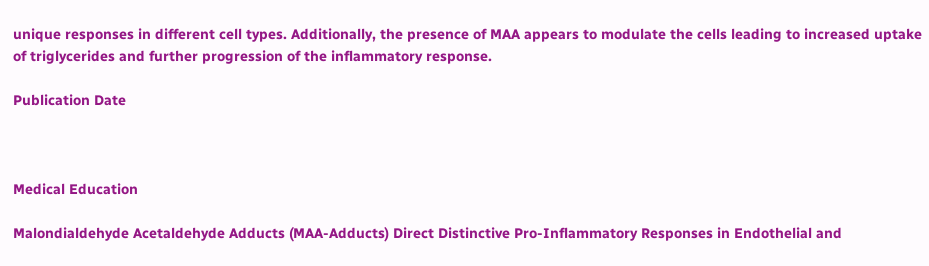unique responses in different cell types. Additionally, the presence of MAA appears to modulate the cells leading to increased uptake of triglycerides and further progression of the inflammatory response.

Publication Date



Medical Education

Malondialdehyde Acetaldehyde Adducts (MAA-Adducts) Direct Distinctive Pro-Inflammatory Responses in Endothelial and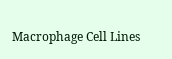Macrophage Cell Lines